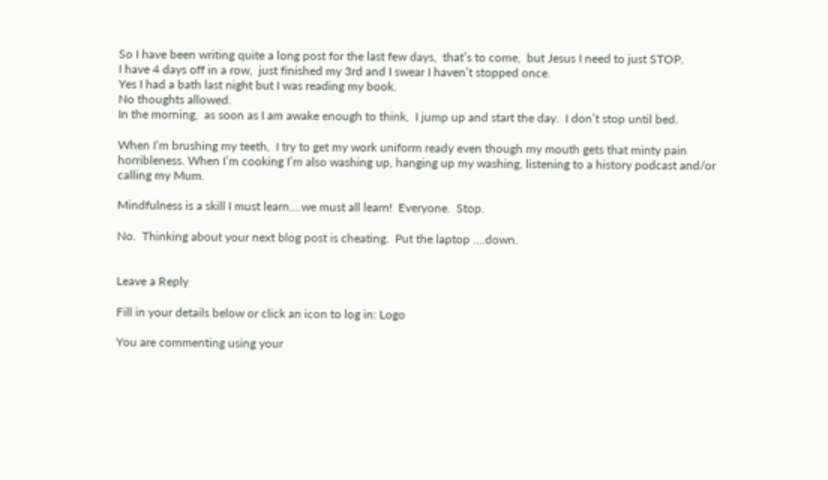So I have been writing quite a long post for the last few days,  that’s to come,  but Jesus I need to just STOP.
I have 4 days off in a row,  just finished my 3rd and I swear I haven’t stopped once.
Yes I had a bath last night but I was reading my book.
No thoughts allowed.
In the morning,  as soon as I am awake enough to think,  I jump up and start the day.  I don’t stop until bed.

When I’m brushing my teeth,  I try to get my work uniform ready even though my mouth gets that minty pain horribleness. When I’m cooking I’m also washing up, hanging up my washing, listening to a history podcast and/or calling my Mum.

Mindfulness is a skill I must learn….we must all learn!  Everyone.  Stop.

No.  Thinking about your next blog post is cheating.  Put the laptop ….down.


Leave a Reply

Fill in your details below or click an icon to log in: Logo

You are commenting using your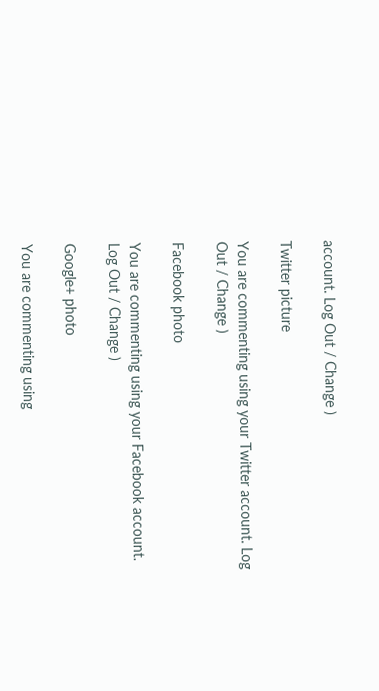account. Log Out / Change )

Twitter picture

You are commenting using your Twitter account. Log Out / Change )

Facebook photo

You are commenting using your Facebook account. Log Out / Change )

Google+ photo

You are commenting using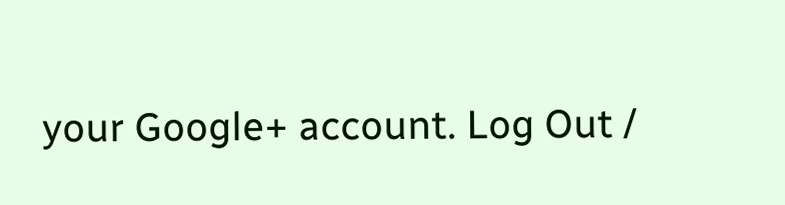your Google+ account. Log Out /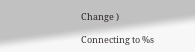Change )

Connecting to %s